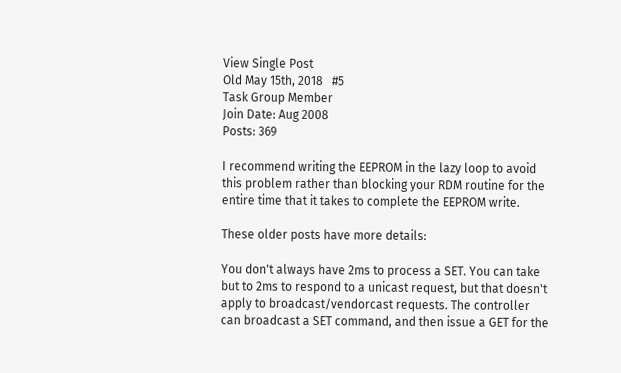View Single Post
Old May 15th, 2018   #5
Task Group Member
Join Date: Aug 2008
Posts: 369

I recommend writing the EEPROM in the lazy loop to avoid this problem rather than blocking your RDM routine for the entire time that it takes to complete the EEPROM write.

These older posts have more details:

You don't always have 2ms to process a SET. You can take but to 2ms to respond to a unicast request, but that doesn't apply to broadcast/vendorcast requests. The controller can broadcast a SET command, and then issue a GET for the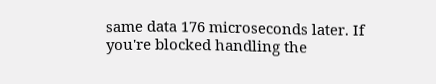same data 176 microseconds later. If you're blocked handling the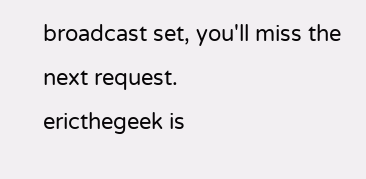broadcast set, you'll miss the next request.
ericthegeek is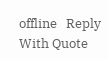offline   Reply With Quote